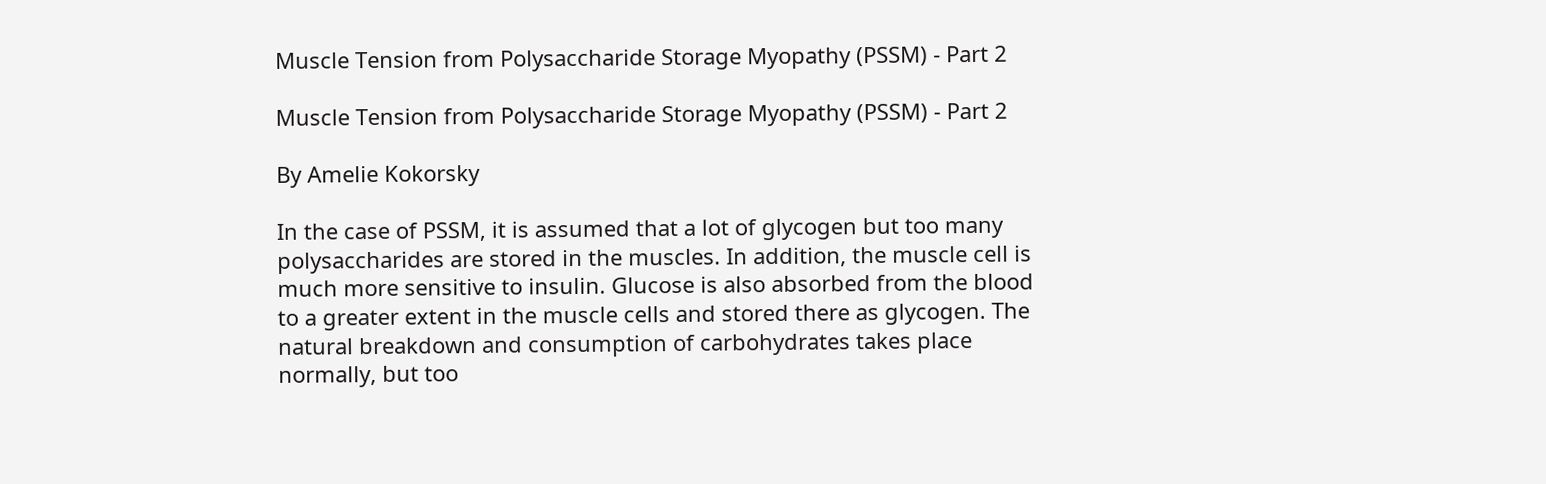Muscle Tension from Polysaccharide Storage Myopathy (PSSM) - Part 2

Muscle Tension from Polysaccharide Storage Myopathy (PSSM) - Part 2

By Amelie Kokorsky

In the case of PSSM, it is assumed that a lot of glycogen but too many polysaccharides are stored in the muscles. In addition, the muscle cell is much more sensitive to insulin. Glucose is also absorbed from the blood to a greater extent in the muscle cells and stored there as glycogen. The natural breakdown and consumption of carbohydrates takes place normally, but too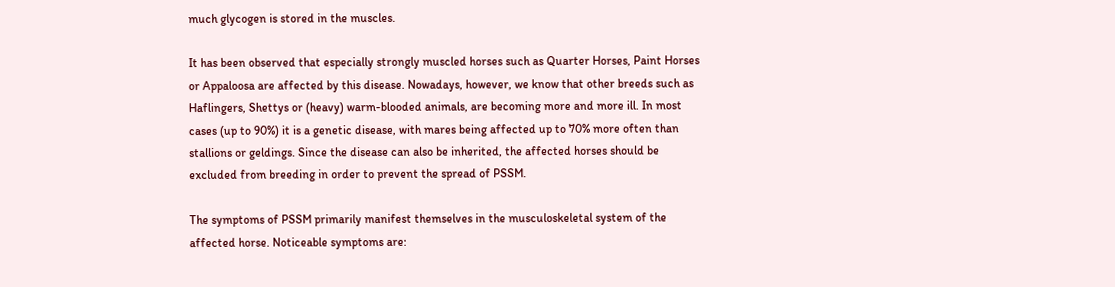much glycogen is stored in the muscles.

It has been observed that especially strongly muscled horses such as Quarter Horses, Paint Horses or Appaloosa are affected by this disease. Nowadays, however, we know that other breeds such as Haflingers, Shettys or (heavy) warm-blooded animals, are becoming more and more ill. In most cases (up to 90%) it is a genetic disease, with mares being affected up to 70% more often than stallions or geldings. Since the disease can also be inherited, the affected horses should be excluded from breeding in order to prevent the spread of PSSM.

The symptoms of PSSM primarily manifest themselves in the musculoskeletal system of the affected horse. Noticeable symptoms are: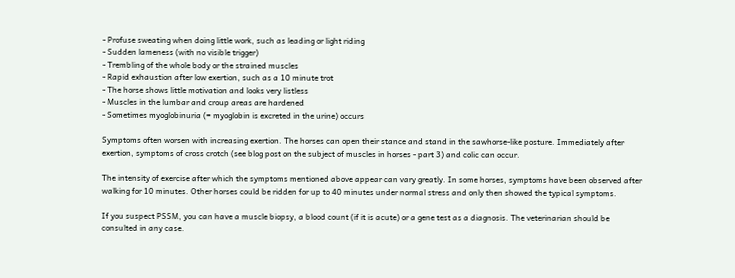- Profuse sweating when doing little work, such as leading or light riding
- Sudden lameness (with no visible trigger)
- Trembling of the whole body or the strained muscles
- Rapid exhaustion after low exertion, such as a 10 minute trot
- The horse shows little motivation and looks very listless
- Muscles in the lumbar and croup areas are hardened
- Sometimes myoglobinuria (= myoglobin is excreted in the urine) occurs

Symptoms often worsen with increasing exertion. The horses can open their stance and stand in the sawhorse-like posture. Immediately after exertion, symptoms of cross crotch (see blog post on the subject of muscles in horses - part 3) and colic can occur.

The intensity of exercise after which the symptoms mentioned above appear can vary greatly. In some horses, symptoms have been observed after walking for 10 minutes. Other horses could be ridden for up to 40 minutes under normal stress and only then showed the typical symptoms.

If you suspect PSSM, you can have a muscle biopsy, a blood count (if it is acute) or a gene test as a diagnosis. The veterinarian should be consulted in any case.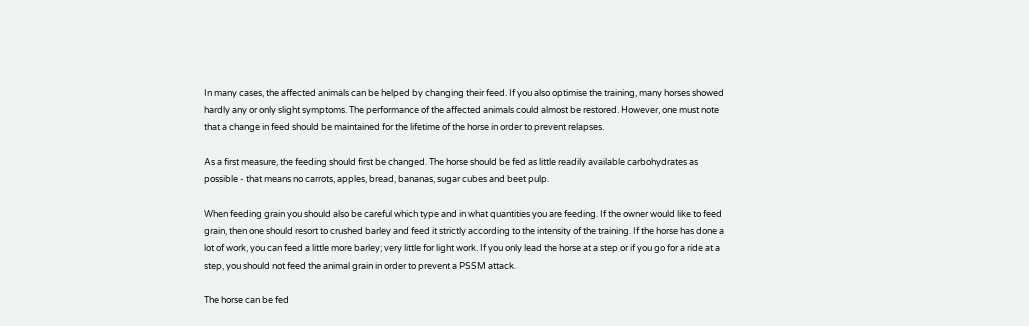In many cases, the affected animals can be helped by changing their feed. If you also optimise the training, many horses showed hardly any or only slight symptoms. The performance of the affected animals could almost be restored. However, one must note that a change in feed should be maintained for the lifetime of the horse in order to prevent relapses.

As a first measure, the feeding should first be changed. The horse should be fed as little readily available carbohydrates as possible - that means no carrots, apples, bread, bananas, sugar cubes and beet pulp.

When feeding grain you should also be careful which type and in what quantities you are feeding. If the owner would like to feed grain, then one should resort to crushed barley and feed it strictly according to the intensity of the training. If the horse has done a lot of work, you can feed a little more barley; very little for light work. If you only lead the horse at a step or if you go for a ride at a step, you should not feed the animal grain in order to prevent a PSSM attack.

The horse can be fed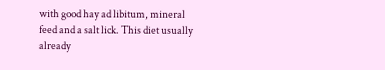with good hay ad libitum, mineral feed and a salt lick. This diet usually already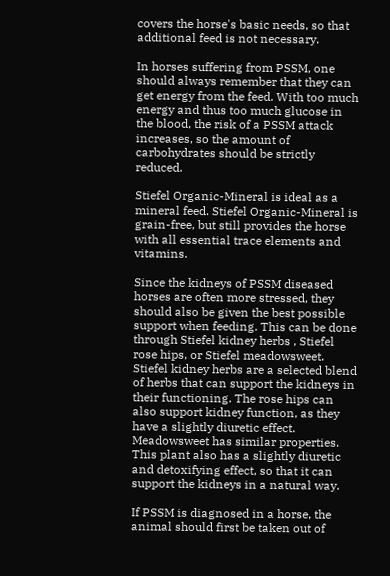covers the horse's basic needs, so that additional feed is not necessary.

In horses suffering from PSSM, one should always remember that they can get energy from the feed. With too much energy and thus too much glucose in the blood, the risk of a PSSM attack increases, so the amount of carbohydrates should be strictly reduced.

Stiefel Organic-Mineral is ideal as a mineral feed. Stiefel Organic-Mineral is grain-free, but still provides the horse with all essential trace elements and vitamins.

Since the kidneys of PSSM diseased horses are often more stressed, they should also be given the best possible support when feeding. This can be done through Stiefel kidney herbs , Stiefel rose hips, or Stiefel meadowsweet. Stiefel kidney herbs are a selected blend of herbs that can support the kidneys in their functioning. The rose hips can also support kidney function, as they have a slightly diuretic effect. Meadowsweet has similar properties. This plant also has a slightly diuretic and detoxifying effect, so that it can support the kidneys in a natural way.

If PSSM is diagnosed in a horse, the animal should first be taken out of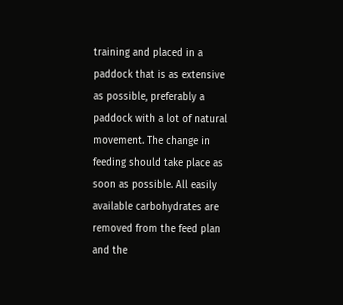training and placed in a paddock that is as extensive as possible, preferably a paddock with a lot of natural movement. The change in feeding should take place as soon as possible. All easily available carbohydrates are removed from the feed plan and the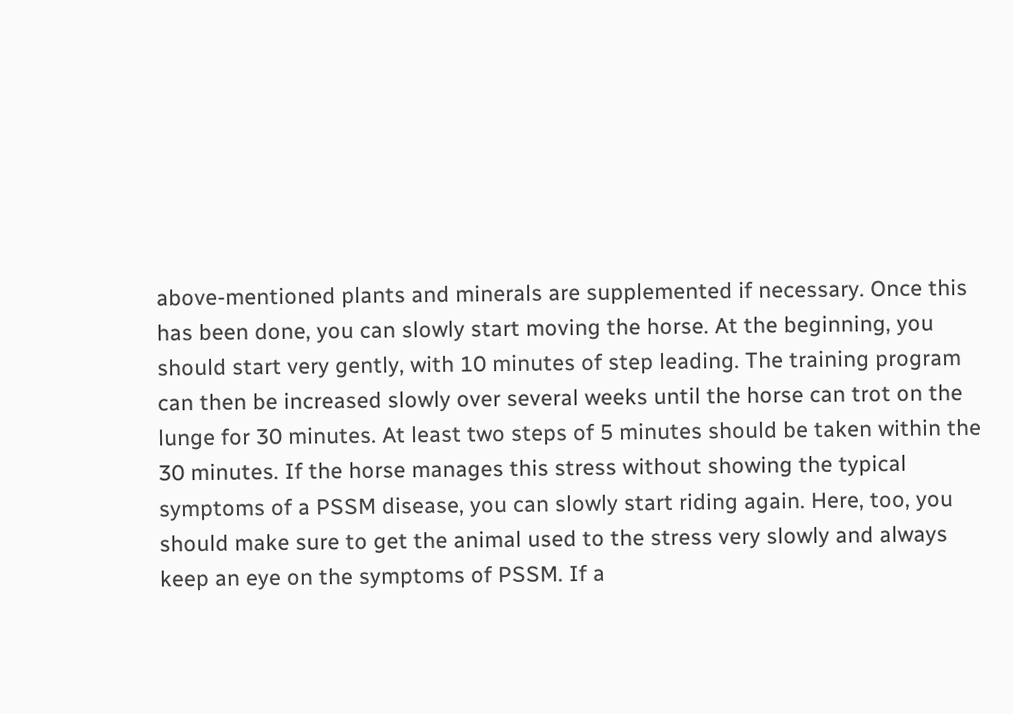above-mentioned plants and minerals are supplemented if necessary. Once this has been done, you can slowly start moving the horse. At the beginning, you should start very gently, with 10 minutes of step leading. The training program can then be increased slowly over several weeks until the horse can trot on the lunge for 30 minutes. At least two steps of 5 minutes should be taken within the 30 minutes. If the horse manages this stress without showing the typical symptoms of a PSSM disease, you can slowly start riding again. Here, too, you should make sure to get the animal used to the stress very slowly and always keep an eye on the symptoms of PSSM. If a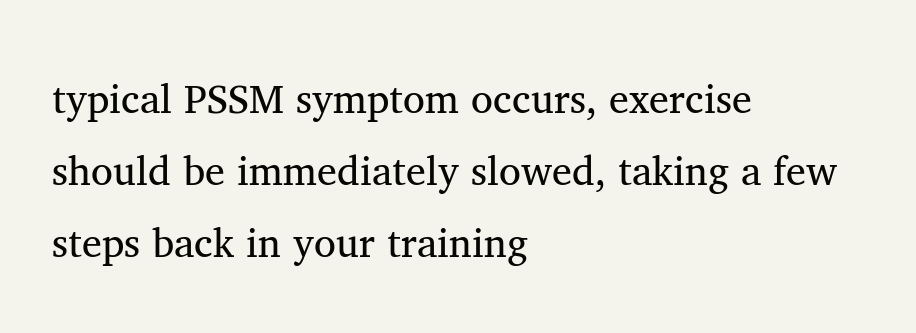typical PSSM symptom occurs, exercise should be immediately slowed, taking a few steps back in your training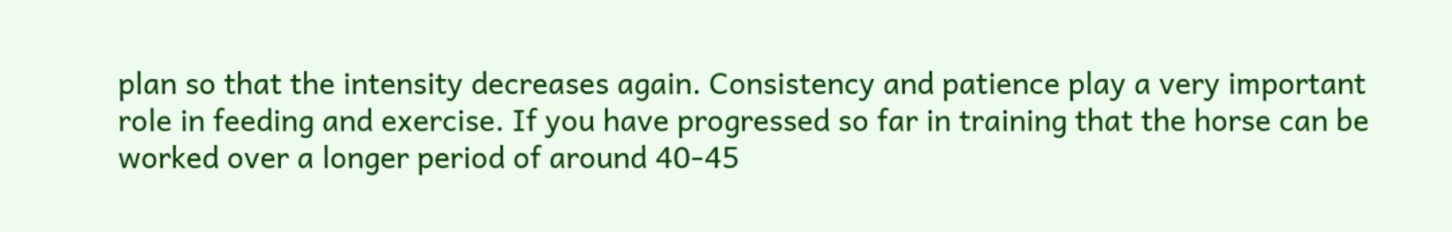plan so that the intensity decreases again. Consistency and patience play a very important role in feeding and exercise. If you have progressed so far in training that the horse can be worked over a longer period of around 40-45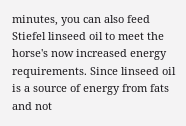minutes, you can also feed Stiefel linseed oil to meet the horse's now increased energy requirements. Since linseed oil is a source of energy from fats and not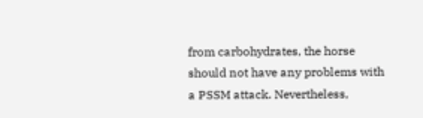from carbohydrates, the horse should not have any problems with a PSSM attack. Nevertheless,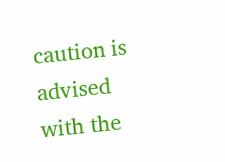caution is advised with the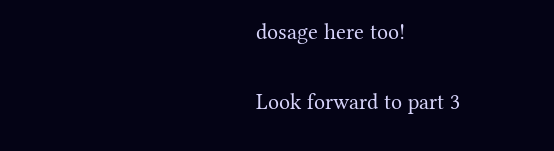dosage here too!

Look forward to part 3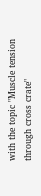with the topic "Muscle tension through cross crate"